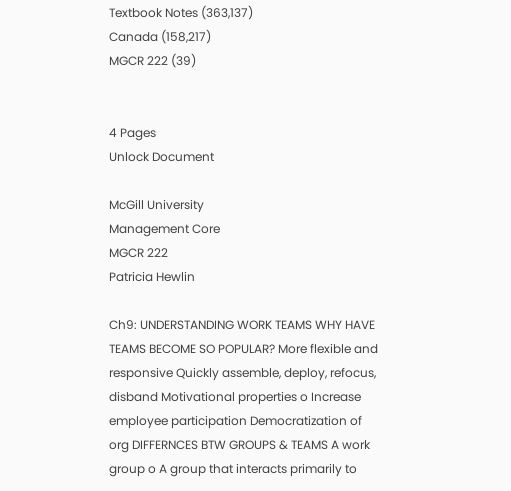Textbook Notes (363,137)
Canada (158,217)
MGCR 222 (39)


4 Pages
Unlock Document

McGill University
Management Core
MGCR 222
Patricia Hewlin

Ch9: UNDERSTANDING WORK TEAMS WHY HAVE TEAMS BECOME SO POPULAR? More flexible and responsive Quickly assemble, deploy, refocus, disband Motivational properties o Increase employee participation Democratization of org DIFFERNCES BTW GROUPS & TEAMS A work group o A group that interacts primarily to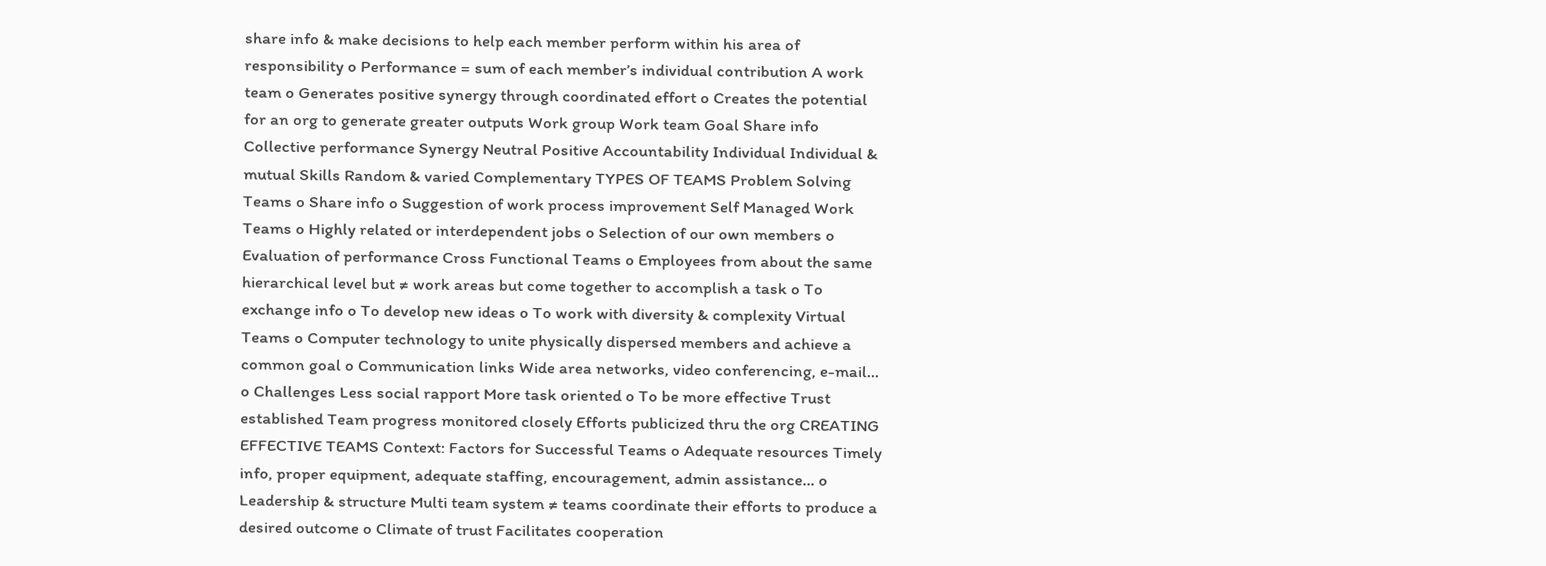share info & make decisions to help each member perform within his area of responsibility o Performance = sum of each member’s individual contribution A work team o Generates positive synergy through coordinated effort o Creates the potential for an org to generate greater outputs Work group Work team Goal Share info Collective performance Synergy Neutral Positive Accountability Individual Individual & mutual Skills Random & varied Complementary TYPES OF TEAMS Problem Solving Teams o Share info o Suggestion of work process improvement Self Managed Work Teams o Highly related or interdependent jobs o Selection of our own members o Evaluation of performance Cross Functional Teams o Employees from about the same hierarchical level but ≠ work areas but come together to accomplish a task o To exchange info o To develop new ideas o To work with diversity & complexity Virtual Teams o Computer technology to unite physically dispersed members and achieve a common goal o Communication links Wide area networks, video conferencing, e-mail… o Challenges Less social rapport More task oriented o To be more effective Trust established Team progress monitored closely Efforts publicized thru the org CREATING EFFECTIVE TEAMS Context: Factors for Successful Teams o Adequate resources Timely info, proper equipment, adequate staffing, encouragement, admin assistance… o Leadership & structure Multi team system ≠ teams coordinate their efforts to produce a desired outcome o Climate of trust Facilitates cooperation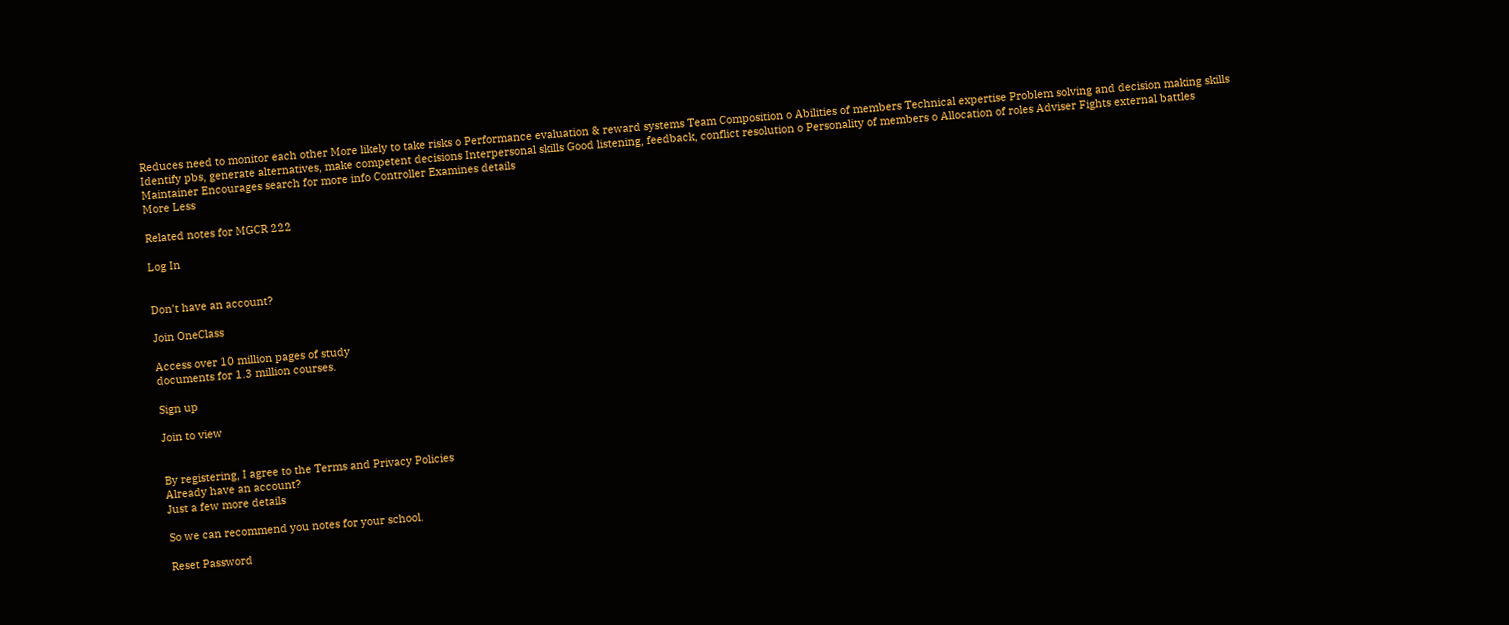Reduces need to monitor each other More likely to take risks o Performance evaluation & reward systems Team Composition o Abilities of members Technical expertise Problem solving and decision making skills Identify pbs, generate alternatives, make competent decisions Interpersonal skills Good listening, feedback, conflict resolution o Personality of members o Allocation of roles Adviser Fights external battles Maintainer Encourages search for more info Controller Examines details
More Less

Related notes for MGCR 222

Log In


Don't have an account?

Join OneClass

Access over 10 million pages of study
documents for 1.3 million courses.

Sign up

Join to view


By registering, I agree to the Terms and Privacy Policies
Already have an account?
Just a few more details

So we can recommend you notes for your school.

Reset Password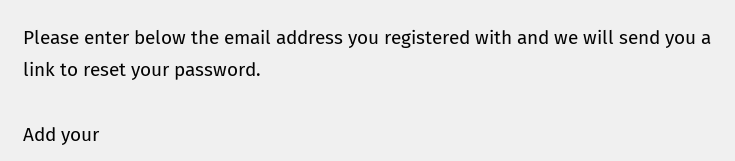Please enter below the email address you registered with and we will send you a link to reset your password.

Add your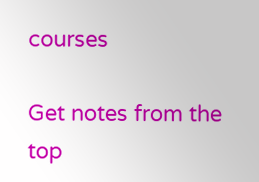courses

Get notes from the top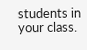students in your class.